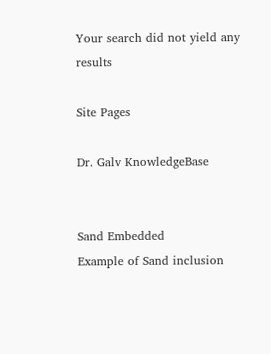Your search did not yield any results

Site Pages

Dr. Galv KnowledgeBase


Sand Embedded
Example of Sand inclusion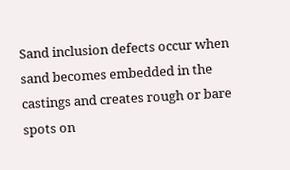Sand inclusion defects occur when sand becomes embedded in the castings and creates rough or bare spots on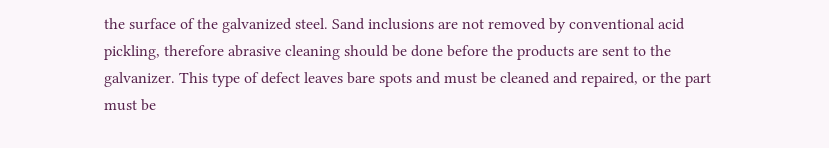the surface of the galvanized steel. Sand inclusions are not removed by conventional acid pickling, therefore abrasive cleaning should be done before the products are sent to the galvanizer. This type of defect leaves bare spots and must be cleaned and repaired, or the part must be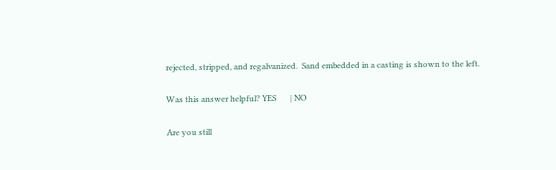rejected, stripped, and regalvanized.  Sand embedded in a casting is shown to the left.

Was this answer helpful? YES       | NO

Are you still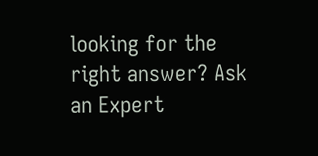looking for the right answer? Ask an Expert